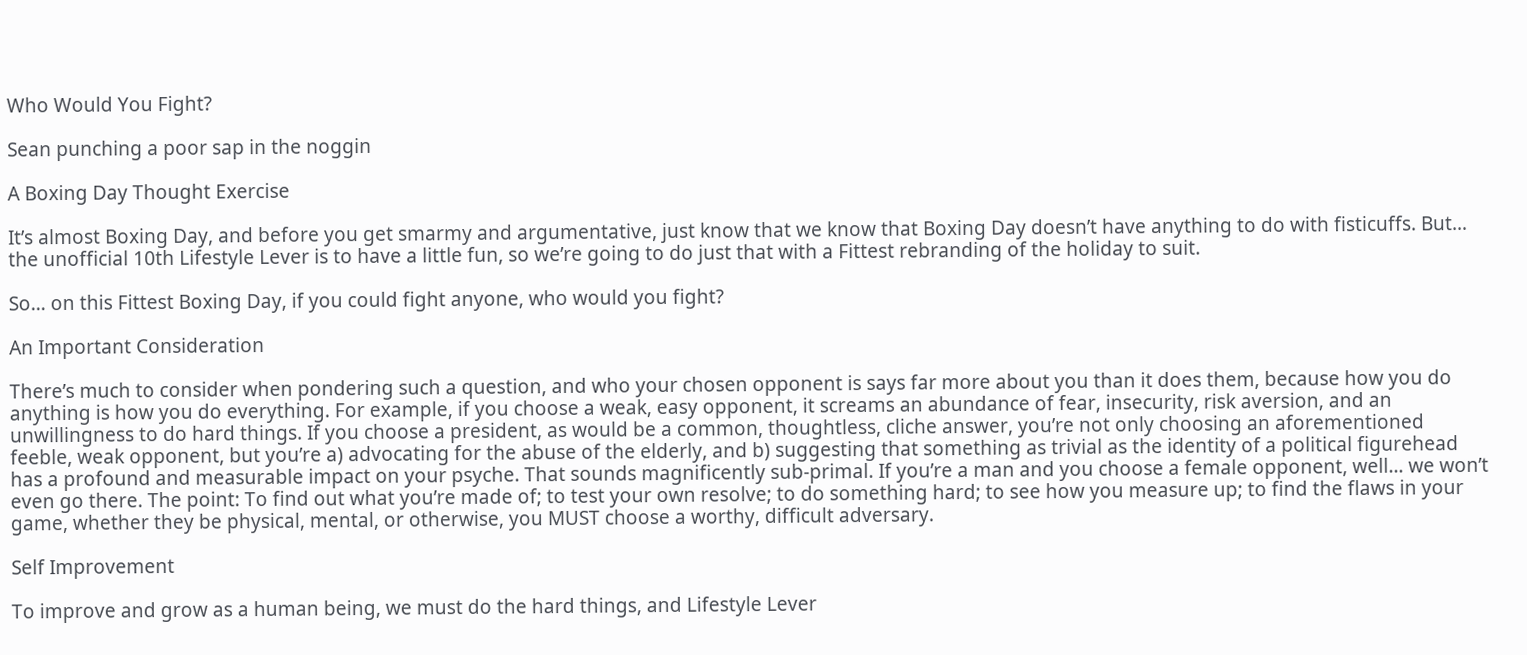Who Would You Fight?

Sean punching a poor sap in the noggin

A Boxing Day Thought Exercise

It’s almost Boxing Day, and before you get smarmy and argumentative, just know that we know that Boxing Day doesn’t have anything to do with fisticuffs. But… the unofficial 10th Lifestyle Lever is to have a little fun, so we’re going to do just that with a Fittest rebranding of the holiday to suit.

So… on this Fittest Boxing Day, if you could fight anyone, who would you fight?

An Important Consideration

There’s much to consider when pondering such a question, and who your chosen opponent is says far more about you than it does them, because how you do anything is how you do everything. For example, if you choose a weak, easy opponent, it screams an abundance of fear, insecurity, risk aversion, and an unwillingness to do hard things. If you choose a president, as would be a common, thoughtless, cliche answer, you’re not only choosing an aforementioned feeble, weak opponent, but you’re a) advocating for the abuse of the elderly, and b) suggesting that something as trivial as the identity of a political figurehead has a profound and measurable impact on your psyche. That sounds magnificently sub-primal. If you’re a man and you choose a female opponent, well… we won’t even go there. The point: To find out what you’re made of; to test your own resolve; to do something hard; to see how you measure up; to find the flaws in your game, whether they be physical, mental, or otherwise, you MUST choose a worthy, difficult adversary.

Self Improvement

To improve and grow as a human being, we must do the hard things, and Lifestyle Lever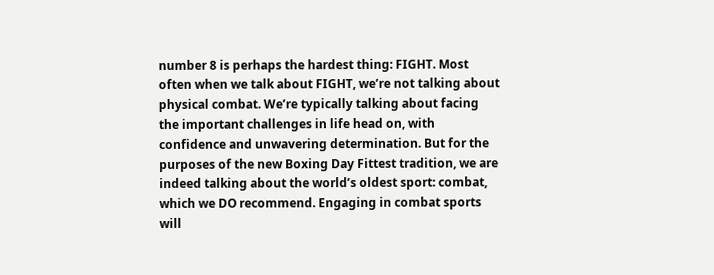number 8 is perhaps the hardest thing: FIGHT. Most often when we talk about FIGHT, we’re not talking about physical combat. We’re typically talking about facing the important challenges in life head on, with confidence and unwavering determination. But for the purposes of the new Boxing Day Fittest tradition, we are indeed talking about the world’s oldest sport: combat, which we DO recommend. Engaging in combat sports will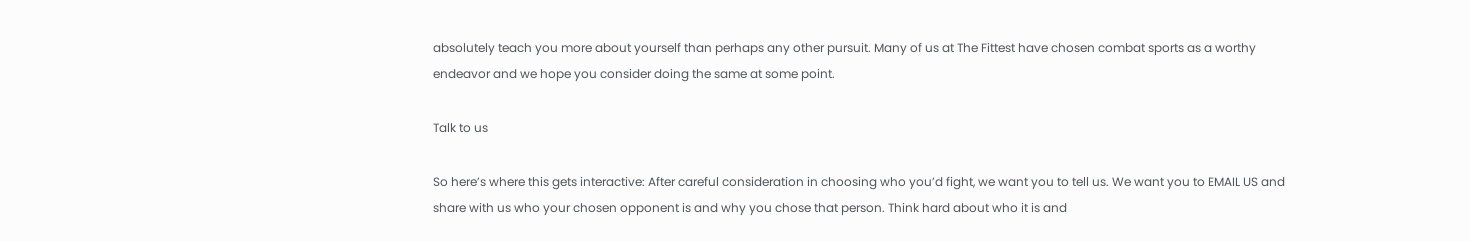absolutely teach you more about yourself than perhaps any other pursuit. Many of us at The Fittest have chosen combat sports as a worthy endeavor and we hope you consider doing the same at some point.

Talk to us

So here’s where this gets interactive: After careful consideration in choosing who you’d fight, we want you to tell us. We want you to EMAIL US and share with us who your chosen opponent is and why you chose that person. Think hard about who it is and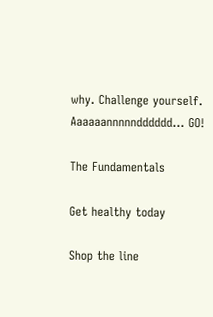why. Challenge yourself. Aaaaaannnnndddddd… GO!

The Fundamentals

Get healthy today

Shop the line